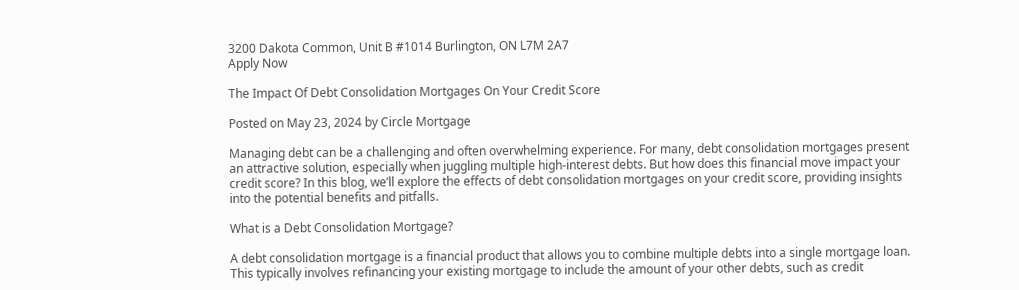3200 Dakota Common, Unit B #1014 Burlington, ON L7M 2A7
Apply Now

The Impact Of Debt Consolidation Mortgages On Your Credit Score

Posted on May 23, 2024 by Circle Mortgage

Managing debt can be a challenging and often overwhelming experience. For many, debt consolidation mortgages present an attractive solution, especially when juggling multiple high-interest debts. But how does this financial move impact your credit score? In this blog, we’ll explore the effects of debt consolidation mortgages on your credit score, providing insights into the potential benefits and pitfalls.

What is a Debt Consolidation Mortgage?

A debt consolidation mortgage is a financial product that allows you to combine multiple debts into a single mortgage loan. This typically involves refinancing your existing mortgage to include the amount of your other debts, such as credit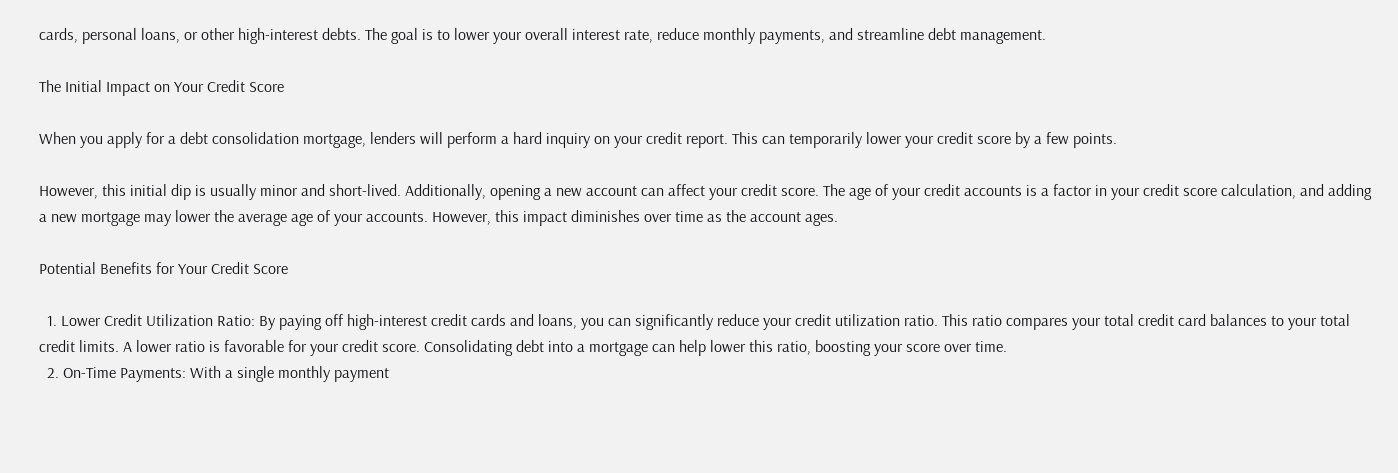cards, personal loans, or other high-interest debts. The goal is to lower your overall interest rate, reduce monthly payments, and streamline debt management.

The Initial Impact on Your Credit Score

When you apply for a debt consolidation mortgage, lenders will perform a hard inquiry on your credit report. This can temporarily lower your credit score by a few points.

However, this initial dip is usually minor and short-lived. Additionally, opening a new account can affect your credit score. The age of your credit accounts is a factor in your credit score calculation, and adding a new mortgage may lower the average age of your accounts. However, this impact diminishes over time as the account ages.

Potential Benefits for Your Credit Score

  1. Lower Credit Utilization Ratio: By paying off high-interest credit cards and loans, you can significantly reduce your credit utilization ratio. This ratio compares your total credit card balances to your total credit limits. A lower ratio is favorable for your credit score. Consolidating debt into a mortgage can help lower this ratio, boosting your score over time.
  2. On-Time Payments: With a single monthly payment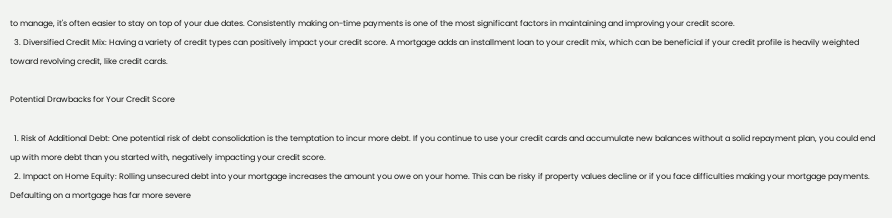to manage, it's often easier to stay on top of your due dates. Consistently making on-time payments is one of the most significant factors in maintaining and improving your credit score.
  3. Diversified Credit Mix: Having a variety of credit types can positively impact your credit score. A mortgage adds an installment loan to your credit mix, which can be beneficial if your credit profile is heavily weighted toward revolving credit, like credit cards.

Potential Drawbacks for Your Credit Score

  1. Risk of Additional Debt: One potential risk of debt consolidation is the temptation to incur more debt. If you continue to use your credit cards and accumulate new balances without a solid repayment plan, you could end up with more debt than you started with, negatively impacting your credit score.
  2. Impact on Home Equity: Rolling unsecured debt into your mortgage increases the amount you owe on your home. This can be risky if property values decline or if you face difficulties making your mortgage payments. Defaulting on a mortgage has far more severe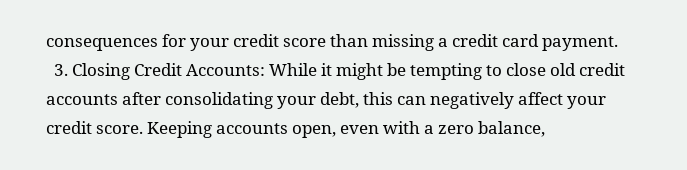consequences for your credit score than missing a credit card payment.
  3. Closing Credit Accounts: While it might be tempting to close old credit accounts after consolidating your debt, this can negatively affect your credit score. Keeping accounts open, even with a zero balance,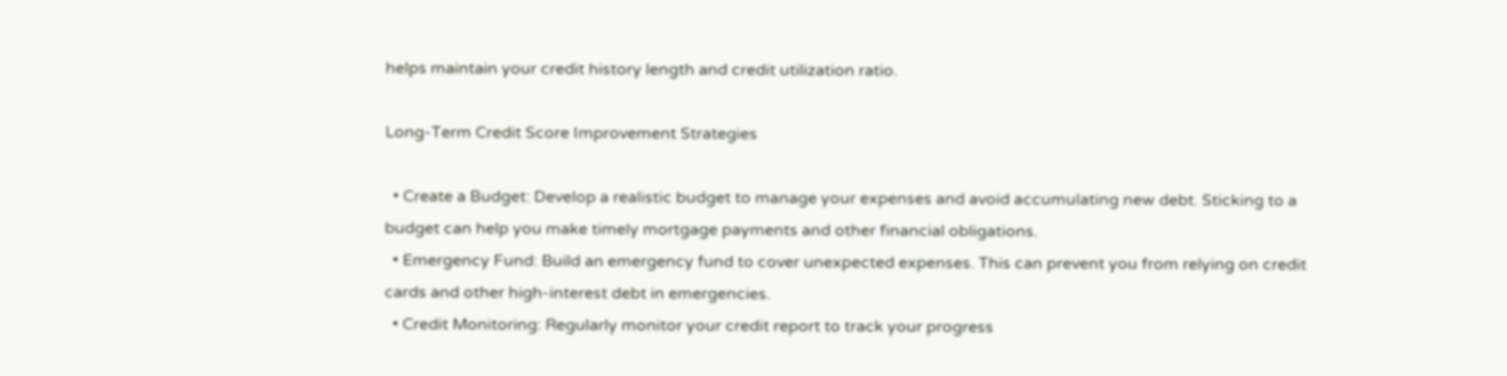helps maintain your credit history length and credit utilization ratio.

Long-Term Credit Score Improvement Strategies

  • Create a Budget: Develop a realistic budget to manage your expenses and avoid accumulating new debt. Sticking to a budget can help you make timely mortgage payments and other financial obligations.
  • Emergency Fund: Build an emergency fund to cover unexpected expenses. This can prevent you from relying on credit cards and other high-interest debt in emergencies.
  • Credit Monitoring: Regularly monitor your credit report to track your progress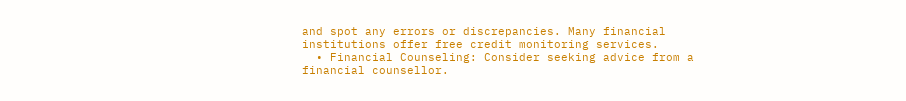and spot any errors or discrepancies. Many financial institutions offer free credit monitoring services.
  • Financial Counseling: Consider seeking advice from a financial counsellor.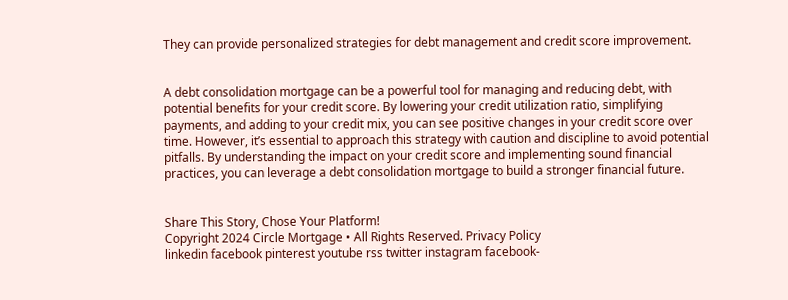They can provide personalized strategies for debt management and credit score improvement.


A debt consolidation mortgage can be a powerful tool for managing and reducing debt, with potential benefits for your credit score. By lowering your credit utilization ratio, simplifying payments, and adding to your credit mix, you can see positive changes in your credit score over time. However, it’s essential to approach this strategy with caution and discipline to avoid potential pitfalls. By understanding the impact on your credit score and implementing sound financial practices, you can leverage a debt consolidation mortgage to build a stronger financial future.


Share This Story, Chose Your Platform!
Copyright 2024 Circle Mortgage • All Rights Reserved. Privacy Policy
linkedin facebook pinterest youtube rss twitter instagram facebook-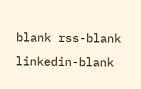blank rss-blank linkedin-blank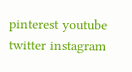pinterest youtube twitter instagram